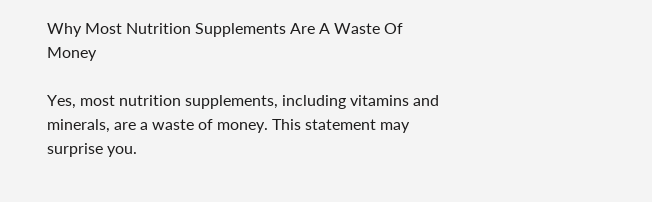Why Most Nutrition Supplements Are A Waste Of Money

Yes, most nutrition supplements, including vitamins and minerals, are a waste of money. This statement may surprise you.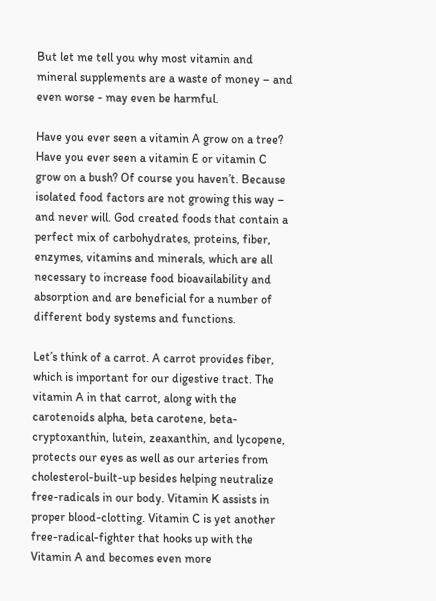But let me tell you why most vitamin and mineral supplements are a waste of money – and even worse - may even be harmful.

Have you ever seen a vitamin A grow on a tree? Have you ever seen a vitamin E or vitamin C grow on a bush? Of course you haven’t. Because isolated food factors are not growing this way – and never will. God created foods that contain a perfect mix of carbohydrates, proteins, fiber, enzymes, vitamins and minerals, which are all necessary to increase food bioavailability and absorption and are beneficial for a number of different body systems and functions.

Let’s think of a carrot. A carrot provides fiber, which is important for our digestive tract. The vitamin A in that carrot, along with the carotenoids alpha, beta carotene, beta-cryptoxanthin, lutein, zeaxanthin, and lycopene, protects our eyes as well as our arteries from cholesterol-built-up besides helping neutralize free-radicals in our body. Vitamin K assists in proper blood-clotting. Vitamin C is yet another free-radical-fighter that hooks up with the Vitamin A and becomes even more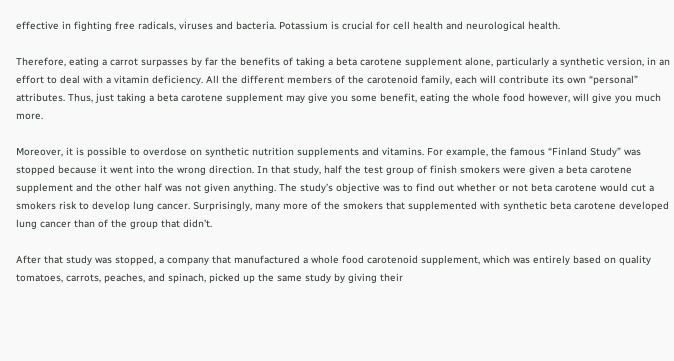effective in fighting free radicals, viruses and bacteria. Potassium is crucial for cell health and neurological health.

Therefore, eating a carrot surpasses by far the benefits of taking a beta carotene supplement alone, particularly a synthetic version, in an effort to deal with a vitamin deficiency. All the different members of the carotenoid family, each will contribute its own “personal” attributes. Thus, just taking a beta carotene supplement may give you some benefit, eating the whole food however, will give you much more.

Moreover, it is possible to overdose on synthetic nutrition supplements and vitamins. For example, the famous “Finland Study” was stopped because it went into the wrong direction. In that study, half the test group of finish smokers were given a beta carotene supplement and the other half was not given anything. The study’s objective was to find out whether or not beta carotene would cut a smokers risk to develop lung cancer. Surprisingly, many more of the smokers that supplemented with synthetic beta carotene developed lung cancer than of the group that didn’t.

After that study was stopped, a company that manufactured a whole food carotenoid supplement, which was entirely based on quality tomatoes, carrots, peaches, and spinach, picked up the same study by giving their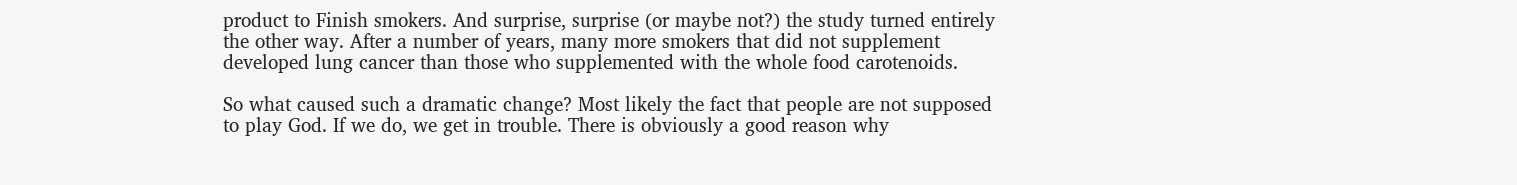product to Finish smokers. And surprise, surprise (or maybe not?) the study turned entirely the other way. After a number of years, many more smokers that did not supplement developed lung cancer than those who supplemented with the whole food carotenoids.

So what caused such a dramatic change? Most likely the fact that people are not supposed to play God. If we do, we get in trouble. There is obviously a good reason why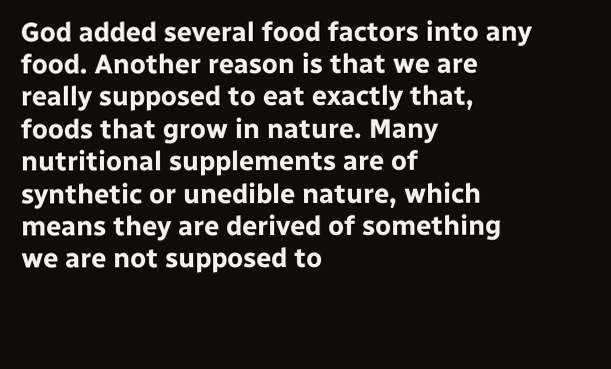God added several food factors into any food. Another reason is that we are really supposed to eat exactly that, foods that grow in nature. Many nutritional supplements are of synthetic or unedible nature, which means they are derived of something we are not supposed to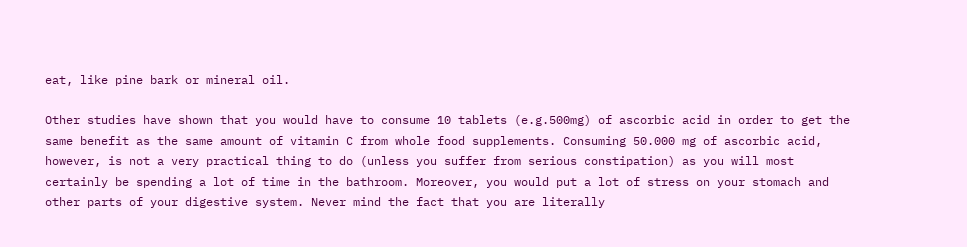eat, like pine bark or mineral oil.

Other studies have shown that you would have to consume 10 tablets (e.g.500mg) of ascorbic acid in order to get the same benefit as the same amount of vitamin C from whole food supplements. Consuming 50.000 mg of ascorbic acid, however, is not a very practical thing to do (unless you suffer from serious constipation) as you will most certainly be spending a lot of time in the bathroom. Moreover, you would put a lot of stress on your stomach and other parts of your digestive system. Never mind the fact that you are literally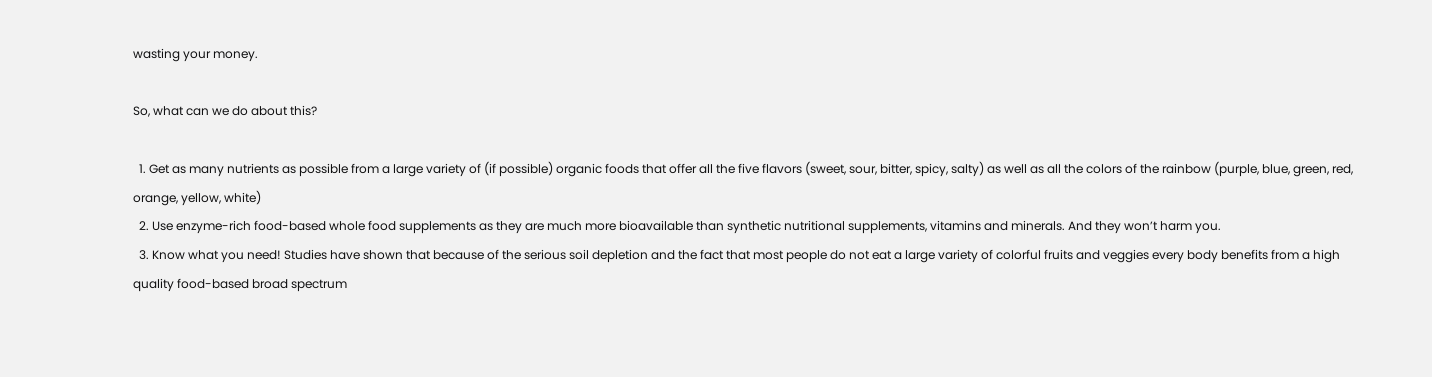wasting your money.

So, what can we do about this?

  1. Get as many nutrients as possible from a large variety of (if possible) organic foods that offer all the five flavors (sweet, sour, bitter, spicy, salty) as well as all the colors of the rainbow (purple, blue, green, red, orange, yellow, white)
  2. Use enzyme-rich food-based whole food supplements as they are much more bioavailable than synthetic nutritional supplements, vitamins and minerals. And they won’t harm you.
  3. Know what you need! Studies have shown that because of the serious soil depletion and the fact that most people do not eat a large variety of colorful fruits and veggies every body benefits from a high quality food-based broad spectrum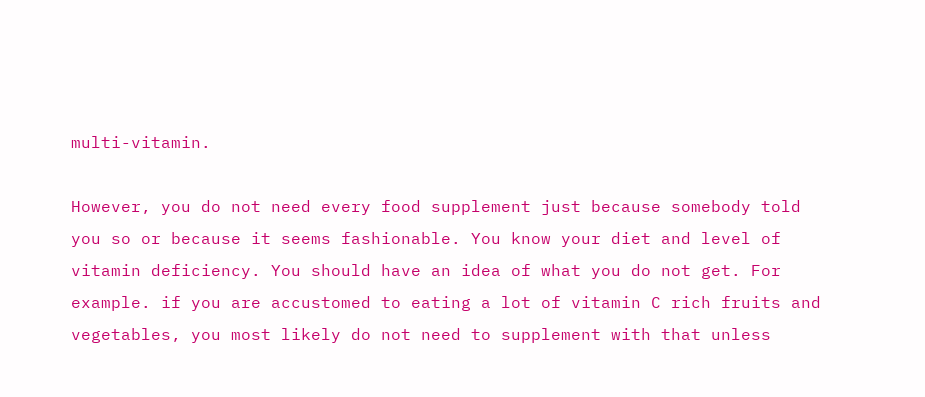multi-vitamin.

However, you do not need every food supplement just because somebody told you so or because it seems fashionable. You know your diet and level of vitamin deficiency. You should have an idea of what you do not get. For example. if you are accustomed to eating a lot of vitamin C rich fruits and vegetables, you most likely do not need to supplement with that unless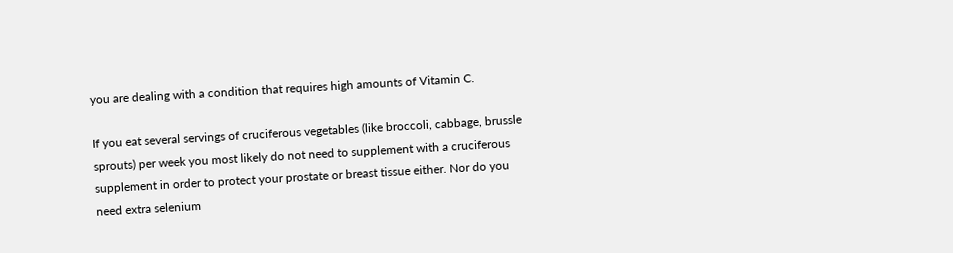you are dealing with a condition that requires high amounts of Vitamin C.

If you eat several servings of cruciferous vegetables (like broccoli, cabbage, brussle sprouts) per week you most likely do not need to supplement with a cruciferous supplement in order to protect your prostate or breast tissue either. Nor do you need extra selenium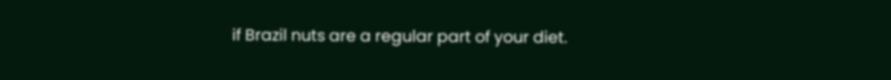if Brazil nuts are a regular part of your diet.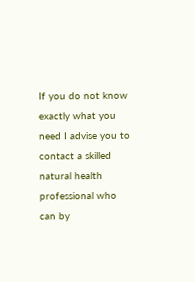If you do not know exactly what you need I advise you to contact a skilled natural health professional who can by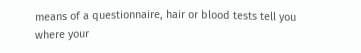means of a questionnaire, hair or blood tests tell you where your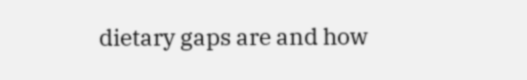dietary gaps are and how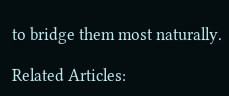to bridge them most naturally.

Related Articles: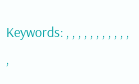Keywords: , , , , , , , , , , , ,